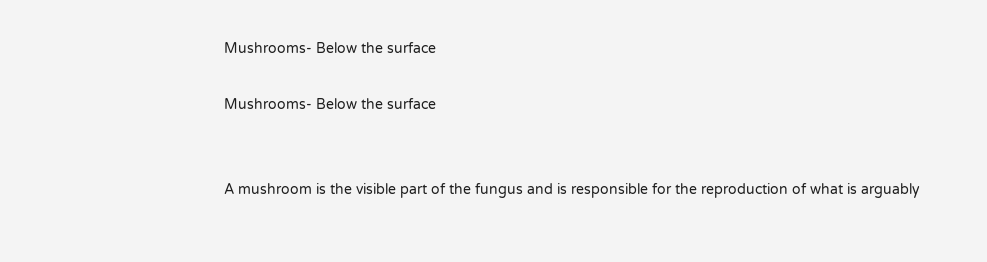Mushrooms- Below the surface

Mushrooms- Below the surface


A mushroom is the visible part of the fungus and is responsible for the reproduction of what is arguably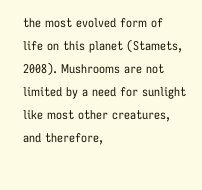the most evolved form of life on this planet (Stamets, 2008). Mushrooms are not limited by a need for sunlight like most other creatures, and therefore,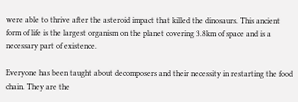were able to thrive after the asteroid impact that killed the dinosaurs. This ancient form of life is the largest organism on the planet covering 3.8km of space and is a necessary part of existence.

Everyone has been taught about decomposers and their necessity in restarting the food chain. They are the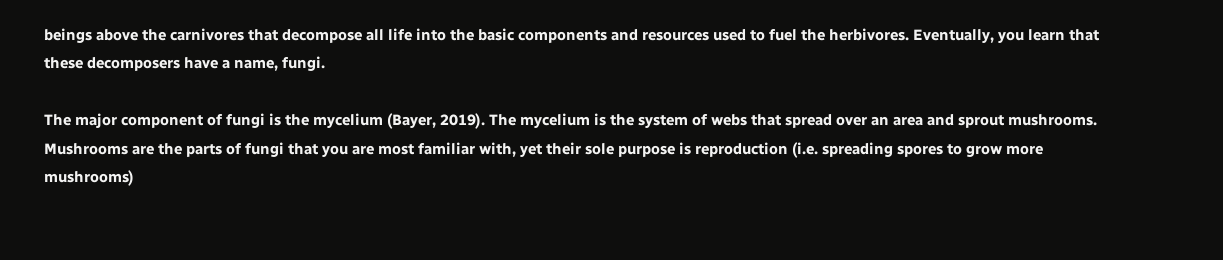beings above the carnivores that decompose all life into the basic components and resources used to fuel the herbivores. Eventually, you learn that these decomposers have a name, fungi.

The major component of fungi is the mycelium (Bayer, 2019). The mycelium is the system of webs that spread over an area and sprout mushrooms. Mushrooms are the parts of fungi that you are most familiar with, yet their sole purpose is reproduction (i.e. spreading spores to grow more mushrooms)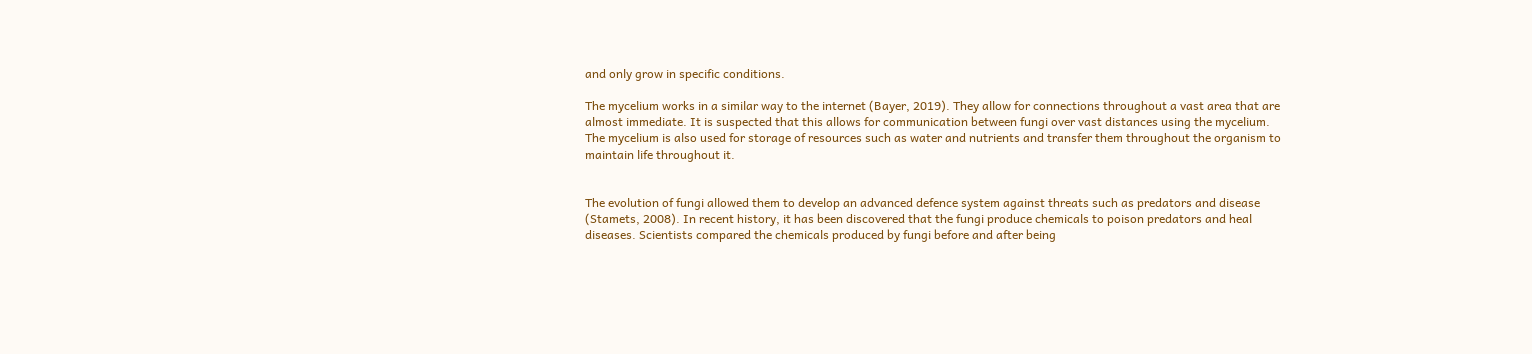and only grow in specific conditions.

The mycelium works in a similar way to the internet (Bayer, 2019). They allow for connections throughout a vast area that are almost immediate. It is suspected that this allows for communication between fungi over vast distances using the mycelium. The mycelium is also used for storage of resources such as water and nutrients and transfer them throughout the organism to maintain life throughout it.


The evolution of fungi allowed them to develop an advanced defence system against threats such as predators and disease (Stamets, 2008). In recent history, it has been discovered that the fungi produce chemicals to poison predators and heal diseases. Scientists compared the chemicals produced by fungi before and after being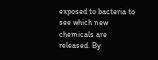exposed to bacteria to see which new chemicals are released. By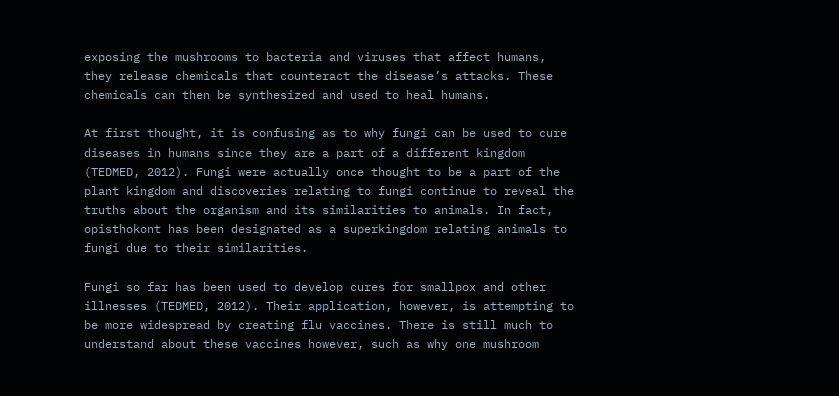exposing the mushrooms to bacteria and viruses that affect humans, they release chemicals that counteract the disease’s attacks. These chemicals can then be synthesized and used to heal humans.

At first thought, it is confusing as to why fungi can be used to cure diseases in humans since they are a part of a different kingdom (TEDMED, 2012). Fungi were actually once thought to be a part of the plant kingdom and discoveries relating to fungi continue to reveal the truths about the organism and its similarities to animals. In fact, opisthokont has been designated as a superkingdom relating animals to fungi due to their similarities.

Fungi so far has been used to develop cures for smallpox and other illnesses (TEDMED, 2012). Their application, however, is attempting to be more widespread by creating flu vaccines. There is still much to understand about these vaccines however, such as why one mushroom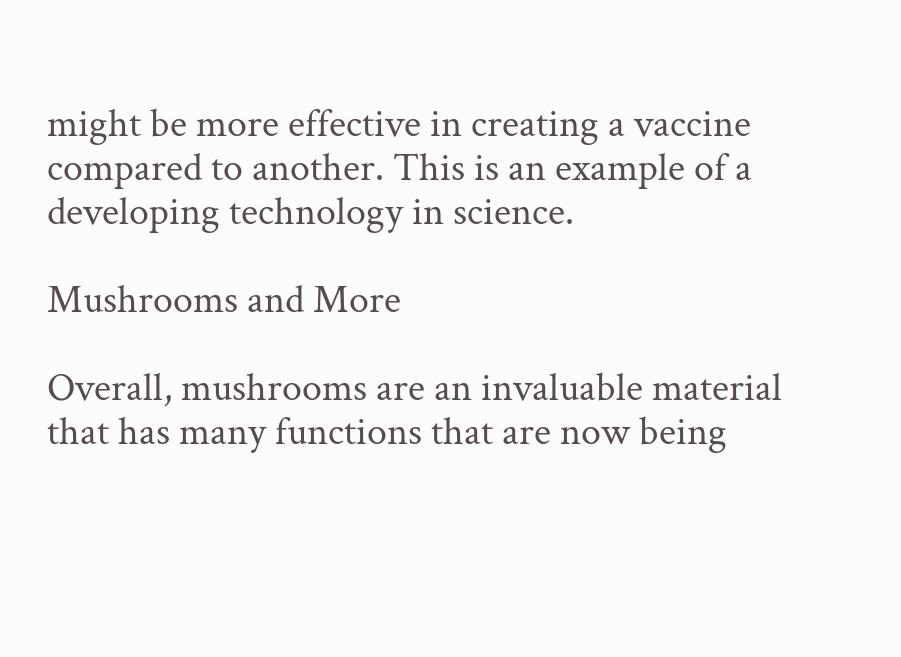might be more effective in creating a vaccine compared to another. This is an example of a developing technology in science.

Mushrooms and More

Overall, mushrooms are an invaluable material that has many functions that are now being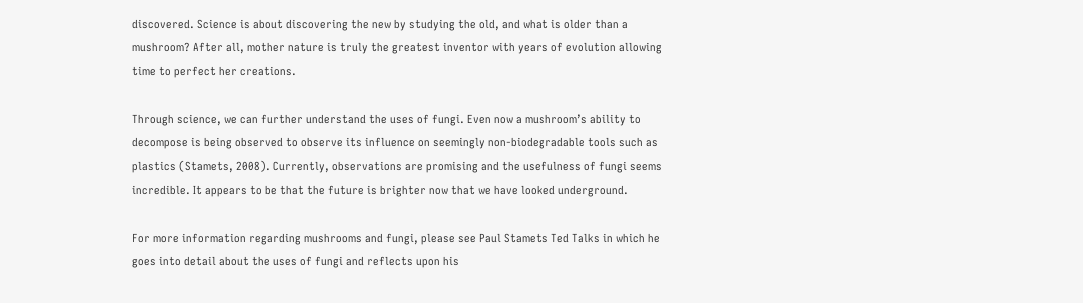discovered. Science is about discovering the new by studying the old, and what is older than a mushroom? After all, mother nature is truly the greatest inventor with years of evolution allowing time to perfect her creations.

Through science, we can further understand the uses of fungi. Even now a mushroom’s ability to decompose is being observed to observe its influence on seemingly non-biodegradable tools such as plastics (Stamets, 2008). Currently, observations are promising and the usefulness of fungi seems incredible. It appears to be that the future is brighter now that we have looked underground.

For more information regarding mushrooms and fungi, please see Paul Stamets Ted Talks in which he goes into detail about the uses of fungi and reflects upon his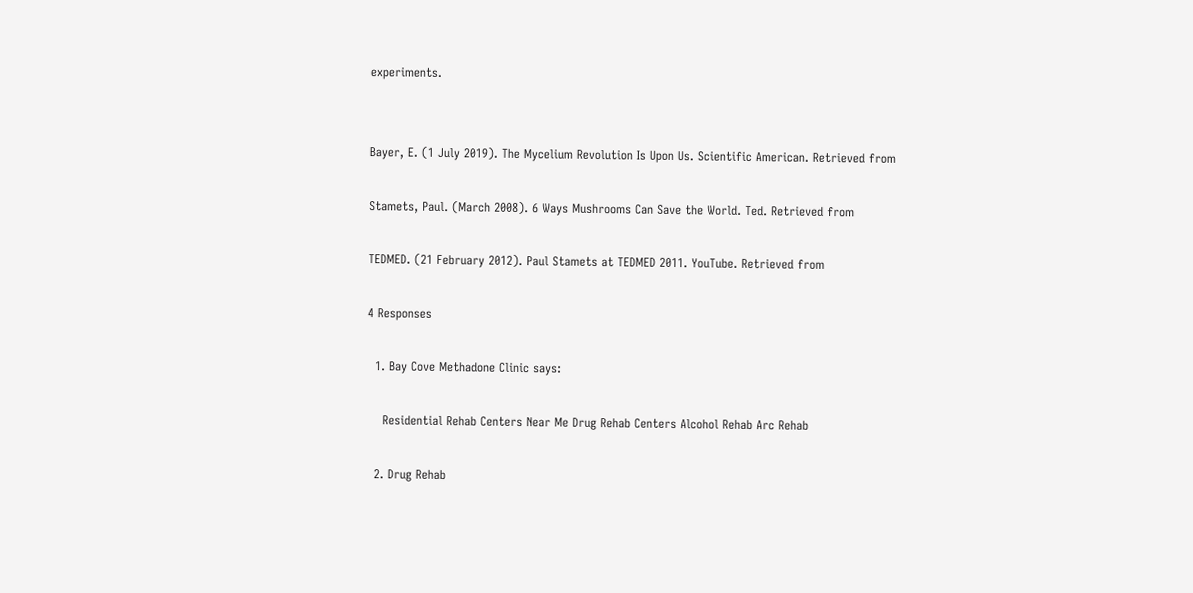experiments.


Bayer, E. (1 July 2019). The Mycelium Revolution Is Upon Us. Scientific American. Retrieved from

Stamets, Paul. (March 2008). 6 Ways Mushrooms Can Save the World. Ted. Retrieved from

TEDMED. (21 February 2012). Paul Stamets at TEDMED 2011. YouTube. Retrieved from

4 Responses

  1. Bay Cove Methadone Clinic says:

    Residential Rehab Centers Near Me Drug Rehab Centers Alcohol Rehab Arc Rehab

  2. Drug Rehab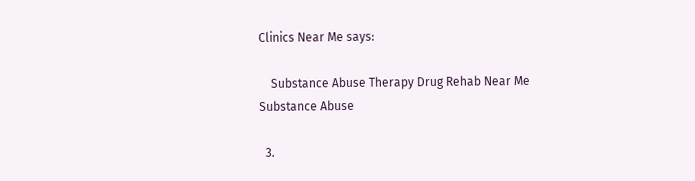Clinics Near Me says:

    Substance Abuse Therapy Drug Rehab Near Me Substance Abuse

  3.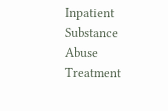Inpatient Substance Abuse Treatment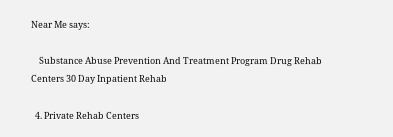Near Me says:

    Substance Abuse Prevention And Treatment Program Drug Rehab Centers 30 Day Inpatient Rehab

  4. Private Rehab Centers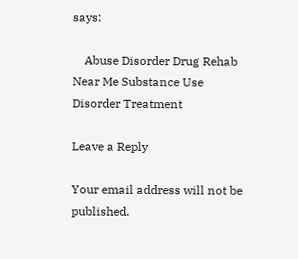says:

    Abuse Disorder Drug Rehab Near Me Substance Use Disorder Treatment

Leave a Reply

Your email address will not be published.